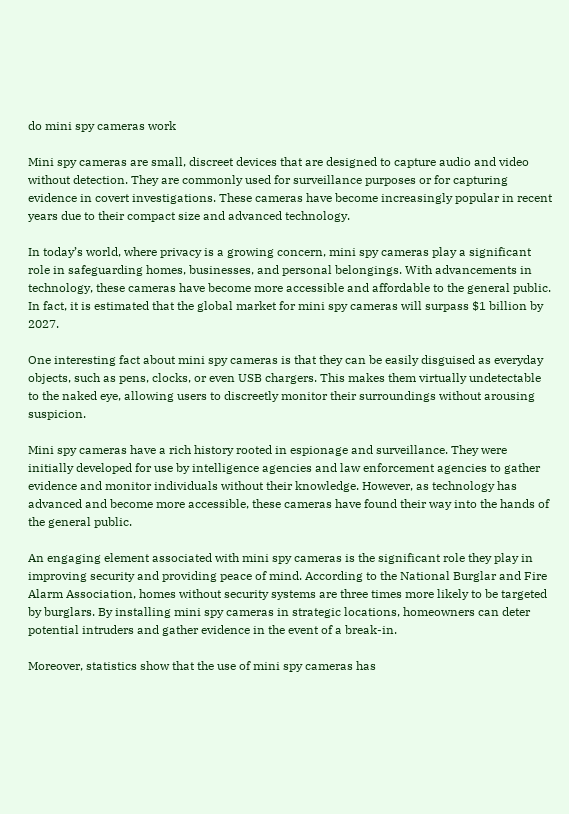do mini spy cameras work

Mini spy cameras are small, discreet devices that are designed to capture audio and video without detection. They are commonly used for surveillance purposes or for capturing evidence in covert investigations. These cameras have become increasingly popular in recent years due to their compact size and advanced technology.

In today’s world, where privacy is a growing concern, mini spy cameras play a significant role in safeguarding homes, businesses, and personal belongings. With advancements in technology, these cameras have become more accessible and affordable to the general public. In fact, it is estimated that the global market for mini spy cameras will surpass $1 billion by 2027.

One interesting fact about mini spy cameras is that they can be easily disguised as everyday objects, such as pens, clocks, or even USB chargers. This makes them virtually undetectable to the naked eye, allowing users to discreetly monitor their surroundings without arousing suspicion.

Mini spy cameras have a rich history rooted in espionage and surveillance. They were initially developed for use by intelligence agencies and law enforcement agencies to gather evidence and monitor individuals without their knowledge. However, as technology has advanced and become more accessible, these cameras have found their way into the hands of the general public.

An engaging element associated with mini spy cameras is the significant role they play in improving security and providing peace of mind. According to the National Burglar and Fire Alarm Association, homes without security systems are three times more likely to be targeted by burglars. By installing mini spy cameras in strategic locations, homeowners can deter potential intruders and gather evidence in the event of a break-in.

Moreover, statistics show that the use of mini spy cameras has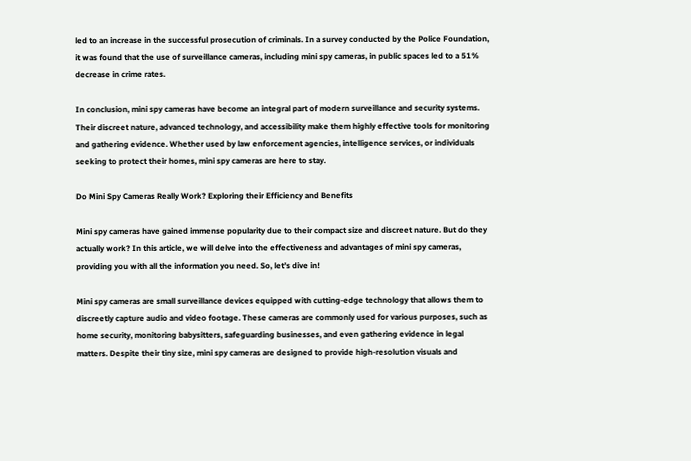led to an increase in the successful prosecution of criminals. In a survey conducted by the Police Foundation, it was found that the use of surveillance cameras, including mini spy cameras, in public spaces led to a 51% decrease in crime rates.

In conclusion, mini spy cameras have become an integral part of modern surveillance and security systems. Their discreet nature, advanced technology, and accessibility make them highly effective tools for monitoring and gathering evidence. Whether used by law enforcement agencies, intelligence services, or individuals seeking to protect their homes, mini spy cameras are here to stay.

Do Mini Spy Cameras Really Work? Exploring their Efficiency and Benefits

Mini spy cameras have gained immense popularity due to their compact size and discreet nature. But do they actually work? In this article, we will delve into the effectiveness and advantages of mini spy cameras, providing you with all the information you need. So, let’s dive in!

Mini spy cameras are small surveillance devices equipped with cutting-edge technology that allows them to discreetly capture audio and video footage. These cameras are commonly used for various purposes, such as home security, monitoring babysitters, safeguarding businesses, and even gathering evidence in legal matters. Despite their tiny size, mini spy cameras are designed to provide high-resolution visuals and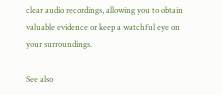clear audio recordings, allowing you to obtain valuable evidence or keep a watchful eye on your surroundings.

See also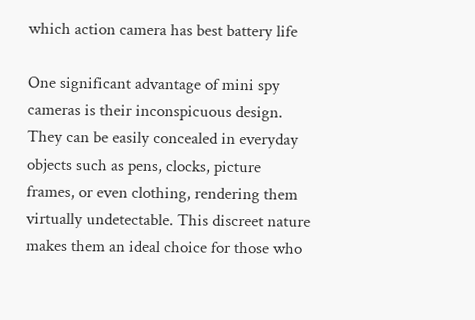which action camera has best battery life

One significant advantage of mini spy cameras is their inconspicuous design. They can be easily concealed in everyday objects such as pens, clocks, picture frames, or even clothing, rendering them virtually undetectable. This discreet nature makes them an ideal choice for those who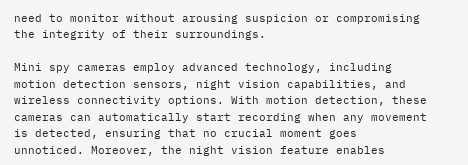need to monitor without arousing suspicion or compromising the integrity of their surroundings.

Mini spy cameras employ advanced technology, including motion detection sensors, night vision capabilities, and wireless connectivity options. With motion detection, these cameras can automatically start recording when any movement is detected, ensuring that no crucial moment goes unnoticed. Moreover, the night vision feature enables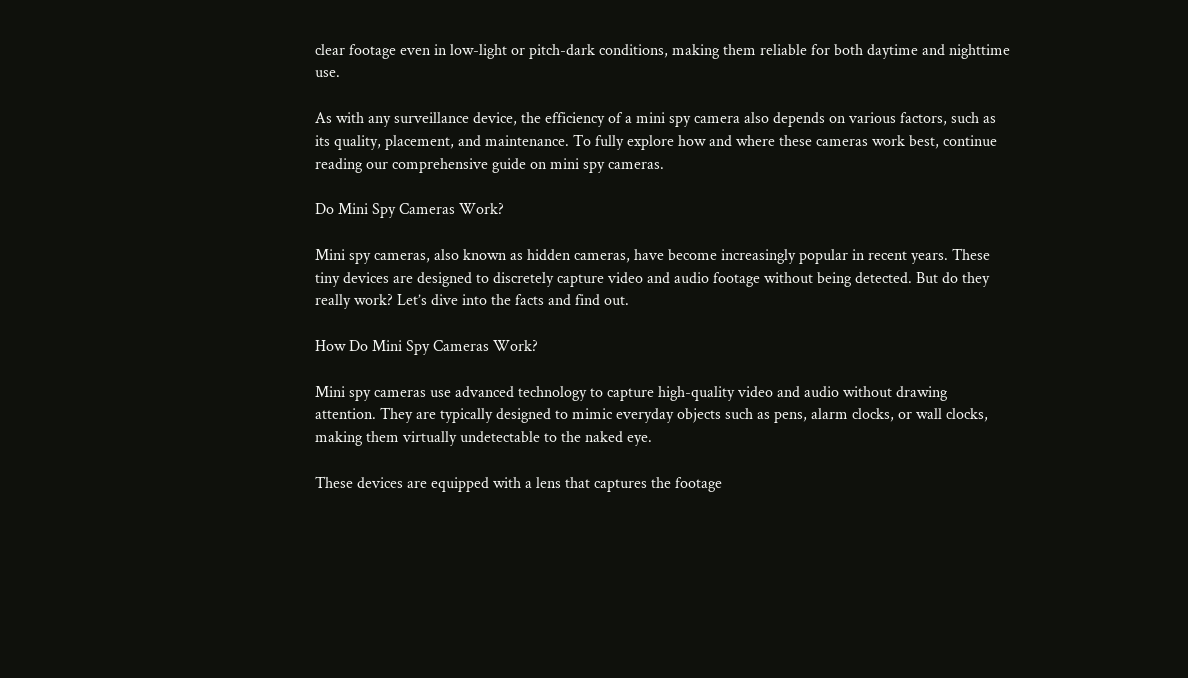clear footage even in low-light or pitch-dark conditions, making them reliable for both daytime and nighttime use.

As with any surveillance device, the efficiency of a mini spy camera also depends on various factors, such as its quality, placement, and maintenance. To fully explore how and where these cameras work best, continue reading our comprehensive guide on mini spy cameras.

Do Mini Spy Cameras Work?

Mini spy cameras, also known as hidden cameras, have become increasingly popular in recent years. These tiny devices are designed to discretely capture video and audio footage without being detected. But do they really work? Let’s dive into the facts and find out.

How Do Mini Spy Cameras Work?

Mini spy cameras use advanced technology to capture high-quality video and audio without drawing attention. They are typically designed to mimic everyday objects such as pens, alarm clocks, or wall clocks, making them virtually undetectable to the naked eye.

These devices are equipped with a lens that captures the footage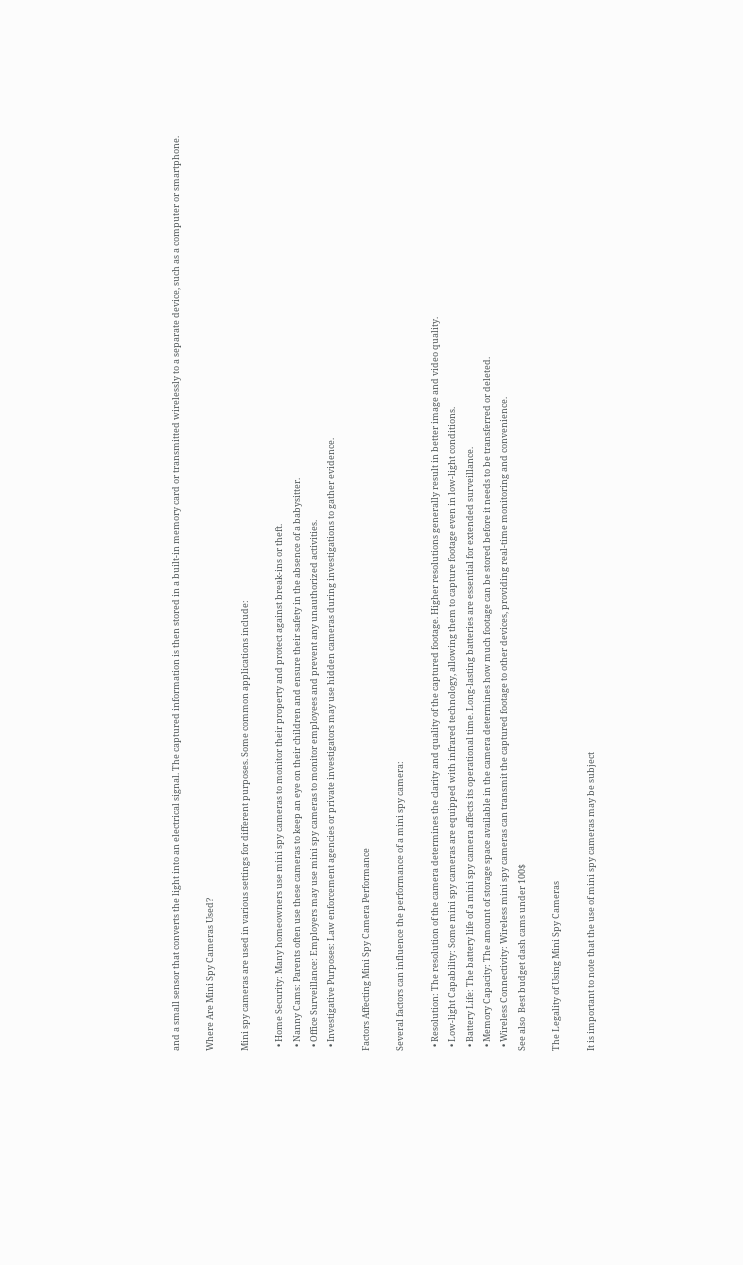and a small sensor that converts the light into an electrical signal. The captured information is then stored in a built-in memory card or transmitted wirelessly to a separate device, such as a computer or smartphone.

Where Are Mini Spy Cameras Used?

Mini spy cameras are used in various settings for different purposes. Some common applications include:

  • Home Security: Many homeowners use mini spy cameras to monitor their property and protect against break-ins or theft.
  • Nanny Cams: Parents often use these cameras to keep an eye on their children and ensure their safety in the absence of a babysitter.
  • Office Surveillance: Employers may use mini spy cameras to monitor employees and prevent any unauthorized activities.
  • Investigative Purposes: Law enforcement agencies or private investigators may use hidden cameras during investigations to gather evidence.

Factors Affecting Mini Spy Camera Performance

Several factors can influence the performance of a mini spy camera:

  • Resolution: The resolution of the camera determines the clarity and quality of the captured footage. Higher resolutions generally result in better image and video quality.
  • Low-light Capability: Some mini spy cameras are equipped with infrared technology, allowing them to capture footage even in low-light conditions.
  • Battery Life: The battery life of a mini spy camera affects its operational time. Long-lasting batteries are essential for extended surveillance.
  • Memory Capacity: The amount of storage space available in the camera determines how much footage can be stored before it needs to be transferred or deleted.
  • Wireless Connectivity: Wireless mini spy cameras can transmit the captured footage to other devices, providing real-time monitoring and convenience.
See also  Best budget dash cams under 100$

The Legality of Using Mini Spy Cameras

It is important to note that the use of mini spy cameras may be subject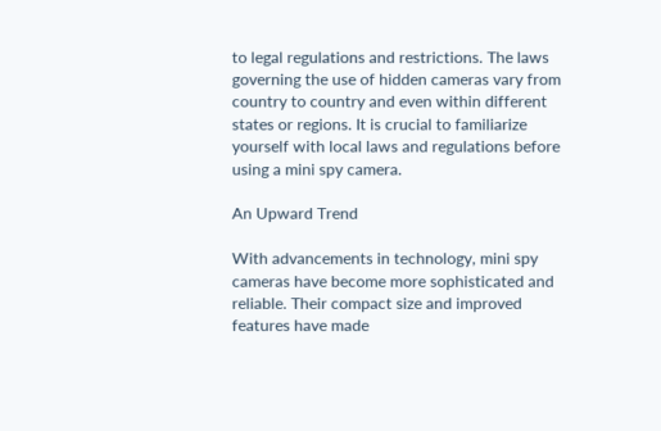to legal regulations and restrictions. The laws governing the use of hidden cameras vary from country to country and even within different states or regions. It is crucial to familiarize yourself with local laws and regulations before using a mini spy camera.

An Upward Trend

With advancements in technology, mini spy cameras have become more sophisticated and reliable. Their compact size and improved features have made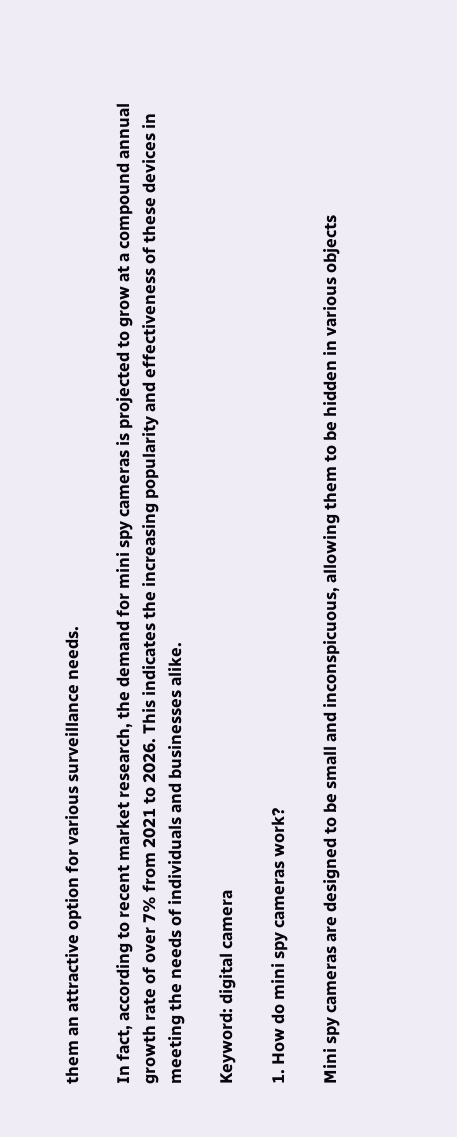them an attractive option for various surveillance needs.

In fact, according to recent market research, the demand for mini spy cameras is projected to grow at a compound annual growth rate of over 7% from 2021 to 2026. This indicates the increasing popularity and effectiveness of these devices in meeting the needs of individuals and businesses alike.

Keyword: digital camera

1. How do mini spy cameras work?

Mini spy cameras are designed to be small and inconspicuous, allowing them to be hidden in various objects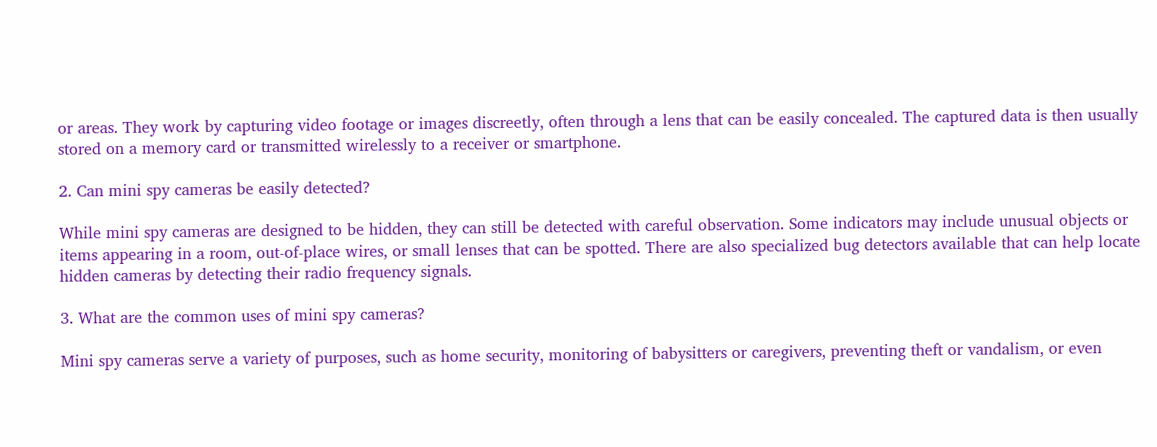or areas. They work by capturing video footage or images discreetly, often through a lens that can be easily concealed. The captured data is then usually stored on a memory card or transmitted wirelessly to a receiver or smartphone.

2. Can mini spy cameras be easily detected?

While mini spy cameras are designed to be hidden, they can still be detected with careful observation. Some indicators may include unusual objects or items appearing in a room, out-of-place wires, or small lenses that can be spotted. There are also specialized bug detectors available that can help locate hidden cameras by detecting their radio frequency signals.

3. What are the common uses of mini spy cameras?

Mini spy cameras serve a variety of purposes, such as home security, monitoring of babysitters or caregivers, preventing theft or vandalism, or even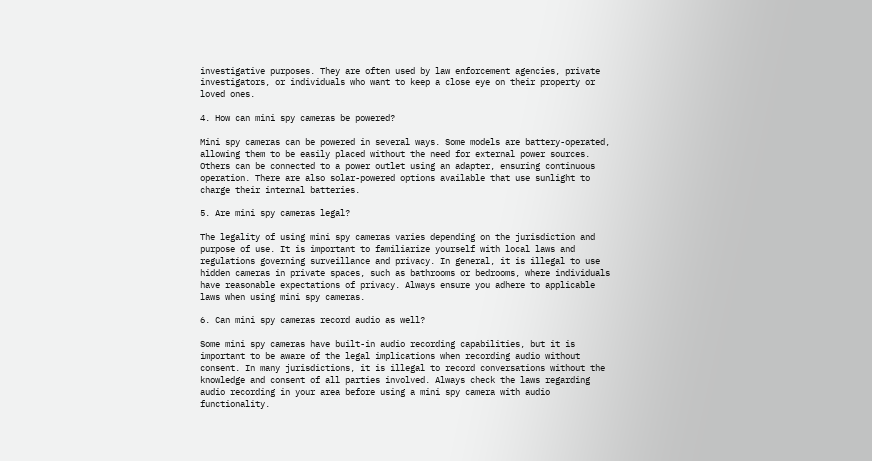investigative purposes. They are often used by law enforcement agencies, private investigators, or individuals who want to keep a close eye on their property or loved ones.

4. How can mini spy cameras be powered?

Mini spy cameras can be powered in several ways. Some models are battery-operated, allowing them to be easily placed without the need for external power sources. Others can be connected to a power outlet using an adapter, ensuring continuous operation. There are also solar-powered options available that use sunlight to charge their internal batteries.

5. Are mini spy cameras legal?

The legality of using mini spy cameras varies depending on the jurisdiction and purpose of use. It is important to familiarize yourself with local laws and regulations governing surveillance and privacy. In general, it is illegal to use hidden cameras in private spaces, such as bathrooms or bedrooms, where individuals have reasonable expectations of privacy. Always ensure you adhere to applicable laws when using mini spy cameras.

6. Can mini spy cameras record audio as well?

Some mini spy cameras have built-in audio recording capabilities, but it is important to be aware of the legal implications when recording audio without consent. In many jurisdictions, it is illegal to record conversations without the knowledge and consent of all parties involved. Always check the laws regarding audio recording in your area before using a mini spy camera with audio functionality.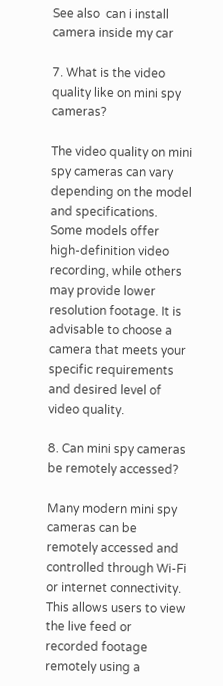See also  can i install camera inside my car

7. What is the video quality like on mini spy cameras?

The video quality on mini spy cameras can vary depending on the model and specifications. Some models offer high-definition video recording, while others may provide lower resolution footage. It is advisable to choose a camera that meets your specific requirements and desired level of video quality.

8. Can mini spy cameras be remotely accessed?

Many modern mini spy cameras can be remotely accessed and controlled through Wi-Fi or internet connectivity. This allows users to view the live feed or recorded footage remotely using a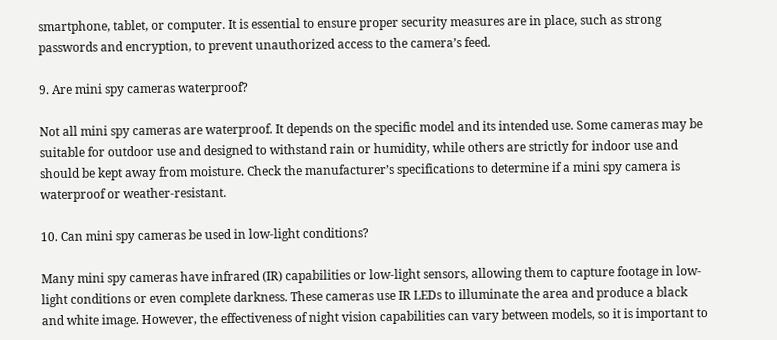smartphone, tablet, or computer. It is essential to ensure proper security measures are in place, such as strong passwords and encryption, to prevent unauthorized access to the camera’s feed.

9. Are mini spy cameras waterproof?

Not all mini spy cameras are waterproof. It depends on the specific model and its intended use. Some cameras may be suitable for outdoor use and designed to withstand rain or humidity, while others are strictly for indoor use and should be kept away from moisture. Check the manufacturer’s specifications to determine if a mini spy camera is waterproof or weather-resistant.

10. Can mini spy cameras be used in low-light conditions?

Many mini spy cameras have infrared (IR) capabilities or low-light sensors, allowing them to capture footage in low-light conditions or even complete darkness. These cameras use IR LEDs to illuminate the area and produce a black and white image. However, the effectiveness of night vision capabilities can vary between models, so it is important to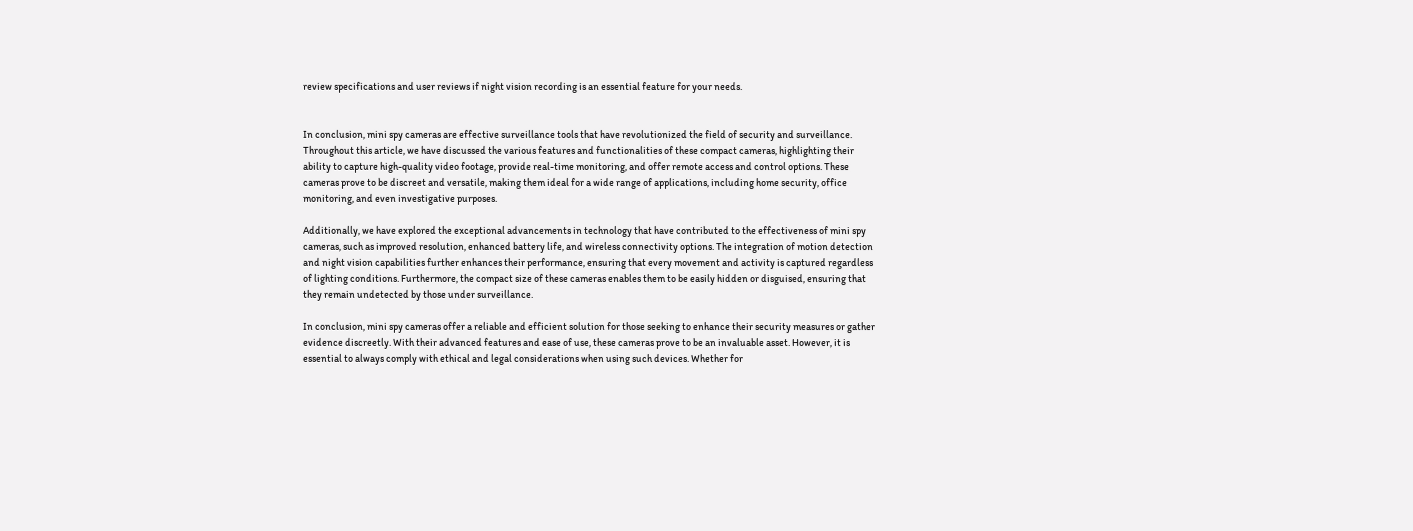review specifications and user reviews if night vision recording is an essential feature for your needs.


In conclusion, mini spy cameras are effective surveillance tools that have revolutionized the field of security and surveillance. Throughout this article, we have discussed the various features and functionalities of these compact cameras, highlighting their ability to capture high-quality video footage, provide real-time monitoring, and offer remote access and control options. These cameras prove to be discreet and versatile, making them ideal for a wide range of applications, including home security, office monitoring, and even investigative purposes.

Additionally, we have explored the exceptional advancements in technology that have contributed to the effectiveness of mini spy cameras, such as improved resolution, enhanced battery life, and wireless connectivity options. The integration of motion detection and night vision capabilities further enhances their performance, ensuring that every movement and activity is captured regardless of lighting conditions. Furthermore, the compact size of these cameras enables them to be easily hidden or disguised, ensuring that they remain undetected by those under surveillance.

In conclusion, mini spy cameras offer a reliable and efficient solution for those seeking to enhance their security measures or gather evidence discreetly. With their advanced features and ease of use, these cameras prove to be an invaluable asset. However, it is essential to always comply with ethical and legal considerations when using such devices. Whether for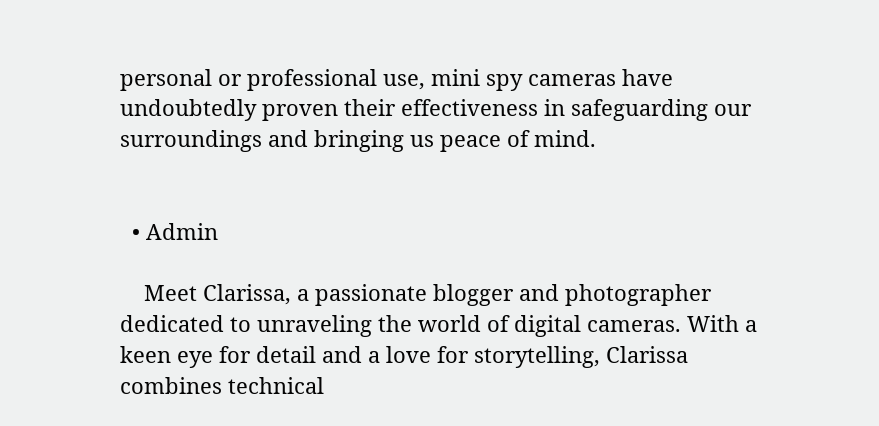personal or professional use, mini spy cameras have undoubtedly proven their effectiveness in safeguarding our surroundings and bringing us peace of mind.


  • Admin

    Meet Clarissa, a passionate blogger and photographer dedicated to unraveling the world of digital cameras. With a keen eye for detail and a love for storytelling, Clarissa combines technical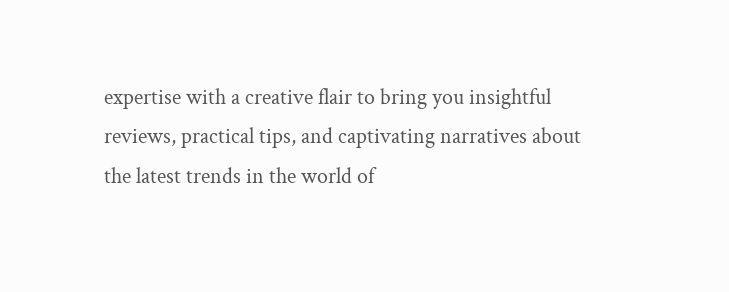expertise with a creative flair to bring you insightful reviews, practical tips, and captivating narratives about the latest trends in the world of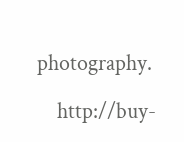photography.

    http://buy-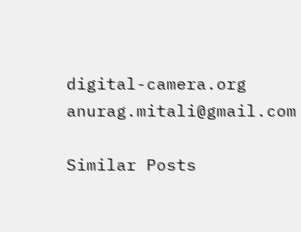digital-camera.org anurag.mitali@gmail.com

Similar Posts